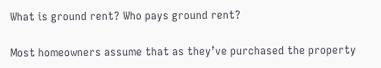What is ground rent? Who pays ground rent?

Most homeowners assume that as they’ve purchased the property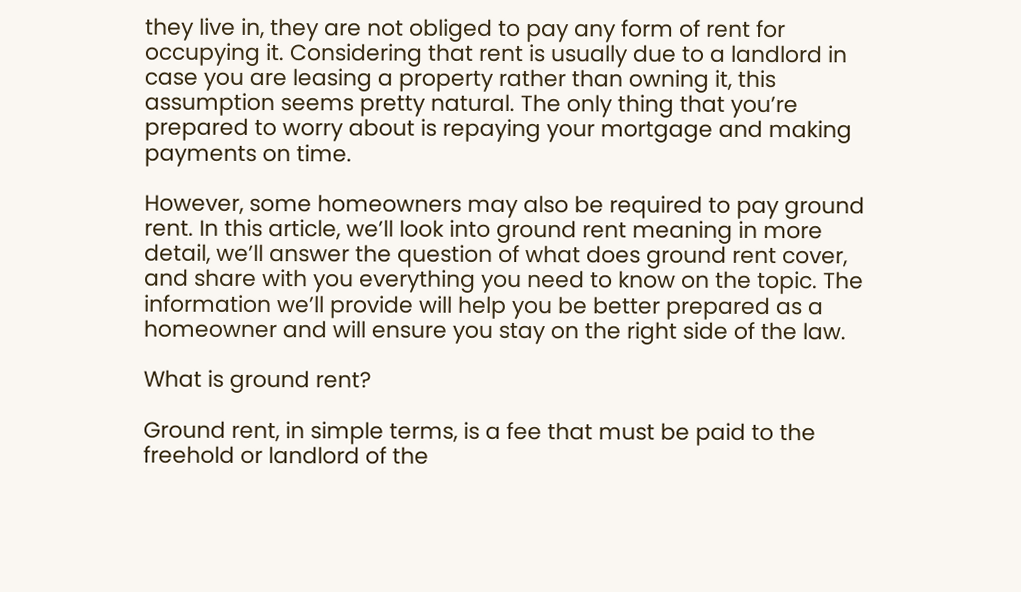they live in, they are not obliged to pay any form of rent for occupying it. Considering that rent is usually due to a landlord in case you are leasing a property rather than owning it, this assumption seems pretty natural. The only thing that you’re prepared to worry about is repaying your mortgage and making payments on time.

However, some homeowners may also be required to pay ground rent. In this article, we’ll look into ground rent meaning in more detail, we’ll answer the question of what does ground rent cover, and share with you everything you need to know on the topic. The information we’ll provide will help you be better prepared as a homeowner and will ensure you stay on the right side of the law.

What is ground rent?

Ground rent, in simple terms, is a fee that must be paid to the freehold or landlord of the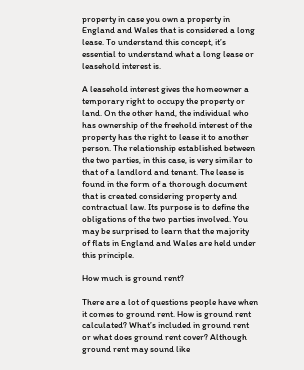property in case you own a property in England and Wales that is considered a long lease. To understand this concept, it’s essential to understand what a long lease or leasehold interest is.

A leasehold interest gives the homeowner a temporary right to occupy the property or land. On the other hand, the individual who has ownership of the freehold interest of the property has the right to lease it to another person. The relationship established between the two parties, in this case, is very similar to that of a landlord and tenant. The lease is found in the form of a thorough document that is created considering property and contractual law. Its purpose is to define the obligations of the two parties involved. You may be surprised to learn that the majority of flats in England and Wales are held under this principle.

How much is ground rent?

There are a lot of questions people have when it comes to ground rent. How is ground rent calculated? What’s included in ground rent or what does ground rent cover? Although ground rent may sound like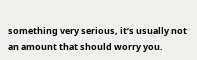something very serious, it’s usually not an amount that should worry you.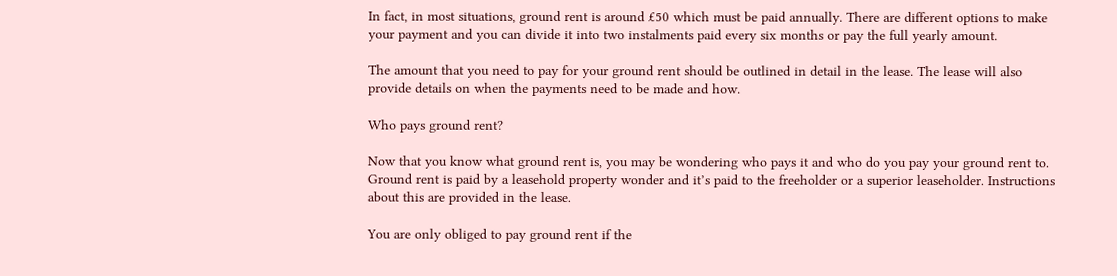In fact, in most situations, ground rent is around £50 which must be paid annually. There are different options to make your payment and you can divide it into two instalments paid every six months or pay the full yearly amount.

The amount that you need to pay for your ground rent should be outlined in detail in the lease. The lease will also provide details on when the payments need to be made and how.

Who pays ground rent?

Now that you know what ground rent is, you may be wondering who pays it and who do you pay your ground rent to. Ground rent is paid by a leasehold property wonder and it’s paid to the freeholder or a superior leaseholder. Instructions about this are provided in the lease.

You are only obliged to pay ground rent if the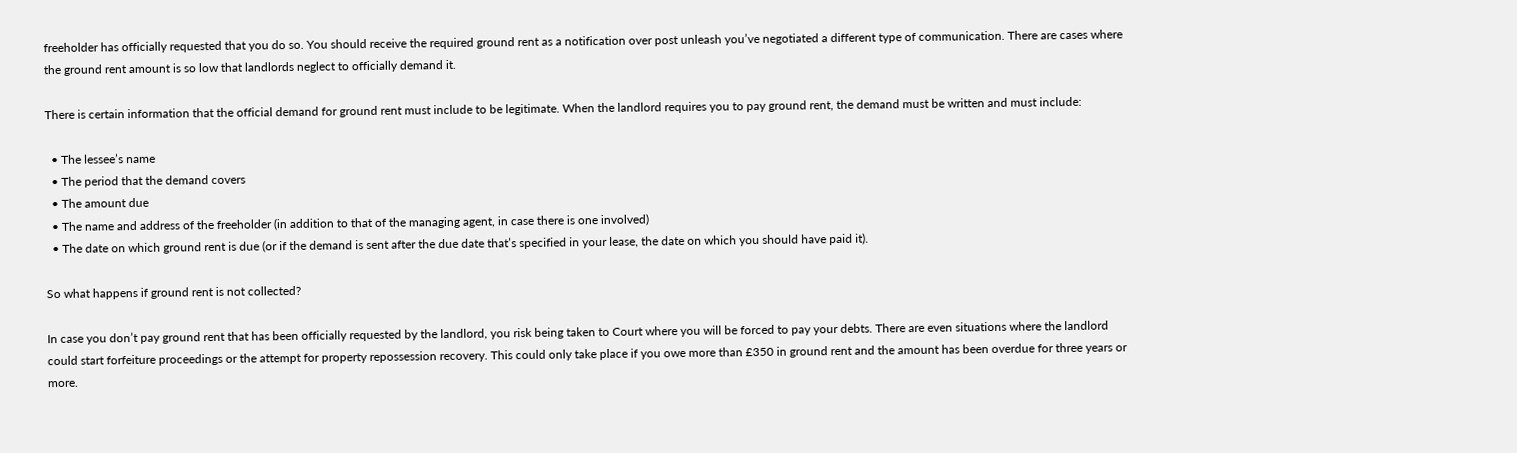freeholder has officially requested that you do so. You should receive the required ground rent as a notification over post unleash you’ve negotiated a different type of communication. There are cases where the ground rent amount is so low that landlords neglect to officially demand it.

There is certain information that the official demand for ground rent must include to be legitimate. When the landlord requires you to pay ground rent, the demand must be written and must include:

  • The lessee’s name
  • The period that the demand covers
  • The amount due
  • The name and address of the freeholder (in addition to that of the managing agent, in case there is one involved)
  • The date on which ground rent is due (or if the demand is sent after the due date that’s specified in your lease, the date on which you should have paid it).

So what happens if ground rent is not collected?

In case you don’t pay ground rent that has been officially requested by the landlord, you risk being taken to Court where you will be forced to pay your debts. There are even situations where the landlord could start forfeiture proceedings or the attempt for property repossession recovery. This could only take place if you owe more than £350 in ground rent and the amount has been overdue for three years or more.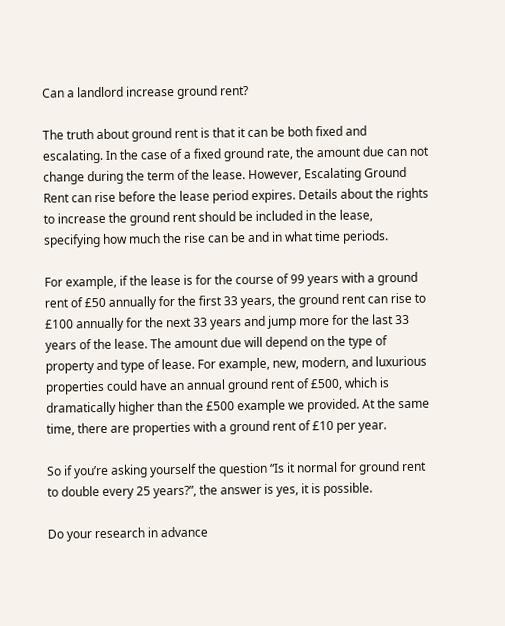Can a landlord increase ground rent?

The truth about ground rent is that it can be both fixed and escalating. In the case of a fixed ground rate, the amount due can not change during the term of the lease. However, Escalating Ground Rent can rise before the lease period expires. Details about the rights to increase the ground rent should be included in the lease, specifying how much the rise can be and in what time periods.

For example, if the lease is for the course of 99 years with a ground rent of £50 annually for the first 33 years, the ground rent can rise to £100 annually for the next 33 years and jump more for the last 33 years of the lease. The amount due will depend on the type of property and type of lease. For example, new, modern, and luxurious properties could have an annual ground rent of £500, which is dramatically higher than the £500 example we provided. At the same time, there are properties with a ground rent of £10 per year.

So if you’re asking yourself the question “Is it normal for ground rent to double every 25 years?”, the answer is yes, it is possible.

Do your research in advance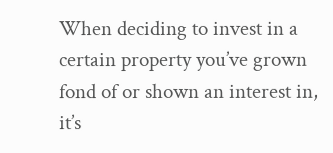When deciding to invest in a certain property you’ve grown fond of or shown an interest in, it’s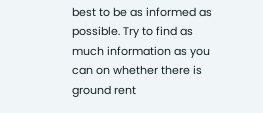best to be as informed as possible. Try to find as much information as you can on whether there is ground rent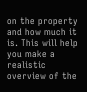on the property and how much it is. This will help you make a realistic overview of the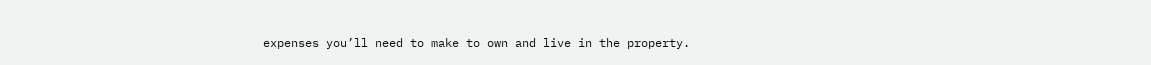expenses you’ll need to make to own and live in the property.